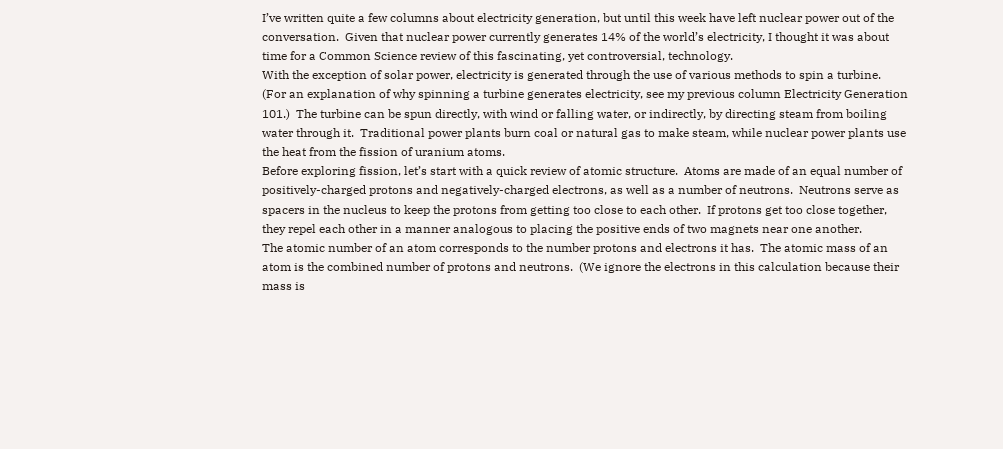I’ve written quite a few columns about electricity generation, but until this week have left nuclear power out of the conversation.  Given that nuclear power currently generates 14% of the world’s electricity, I thought it was about time for a Common Science review of this fascinating, yet controversial, technology.
With the exception of solar power, electricity is generated through the use of various methods to spin a turbine.  (For an explanation of why spinning a turbine generates electricity, see my previous column Electricity Generation 101.)  The turbine can be spun directly, with wind or falling water, or indirectly, by directing steam from boiling water through it.  Traditional power plants burn coal or natural gas to make steam, while nuclear power plants use the heat from the fission of uranium atoms.
Before exploring fission, let’s start with a quick review of atomic structure.  Atoms are made of an equal number of positively-charged protons and negatively-charged electrons, as well as a number of neutrons.  Neutrons serve as spacers in the nucleus to keep the protons from getting too close to each other.  If protons get too close together, they repel each other in a manner analogous to placing the positive ends of two magnets near one another.
The atomic number of an atom corresponds to the number protons and electrons it has.  The atomic mass of an atom is the combined number of protons and neutrons.  (We ignore the electrons in this calculation because their mass is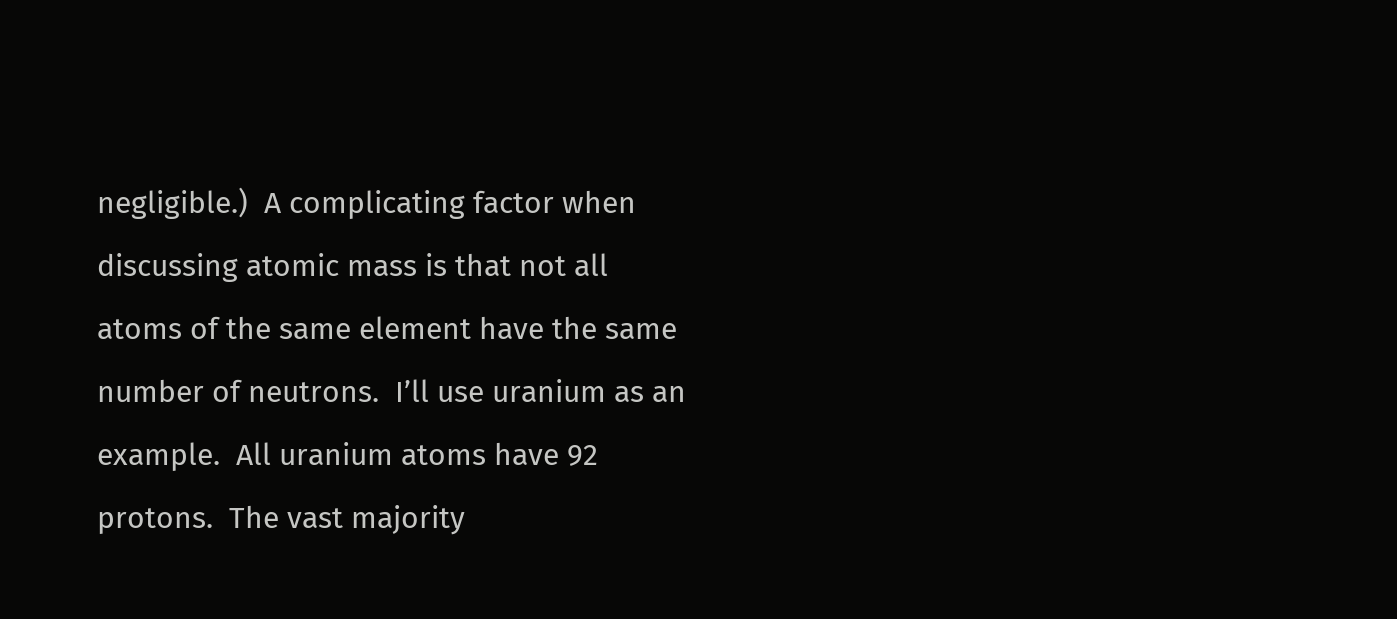negligible.)  A complicating factor when discussing atomic mass is that not all atoms of the same element have the same number of neutrons.  I’ll use uranium as an example.  All uranium atoms have 92 protons.  The vast majority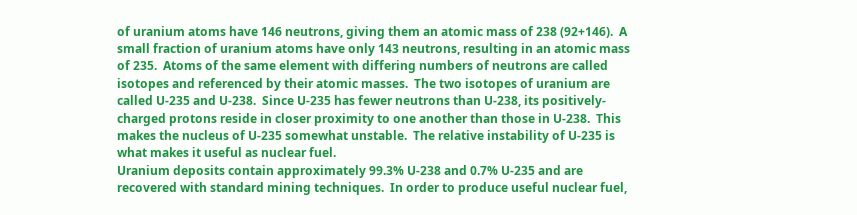of uranium atoms have 146 neutrons, giving them an atomic mass of 238 (92+146).  A small fraction of uranium atoms have only 143 neutrons, resulting in an atomic mass of 235.  Atoms of the same element with differing numbers of neutrons are called isotopes and referenced by their atomic masses.  The two isotopes of uranium are called U-235 and U-238.  Since U-235 has fewer neutrons than U-238, its positively-charged protons reside in closer proximity to one another than those in U-238.  This makes the nucleus of U-235 somewhat unstable.  The relative instability of U-235 is what makes it useful as nuclear fuel.
Uranium deposits contain approximately 99.3% U-238 and 0.7% U-235 and are recovered with standard mining techniques.  In order to produce useful nuclear fuel,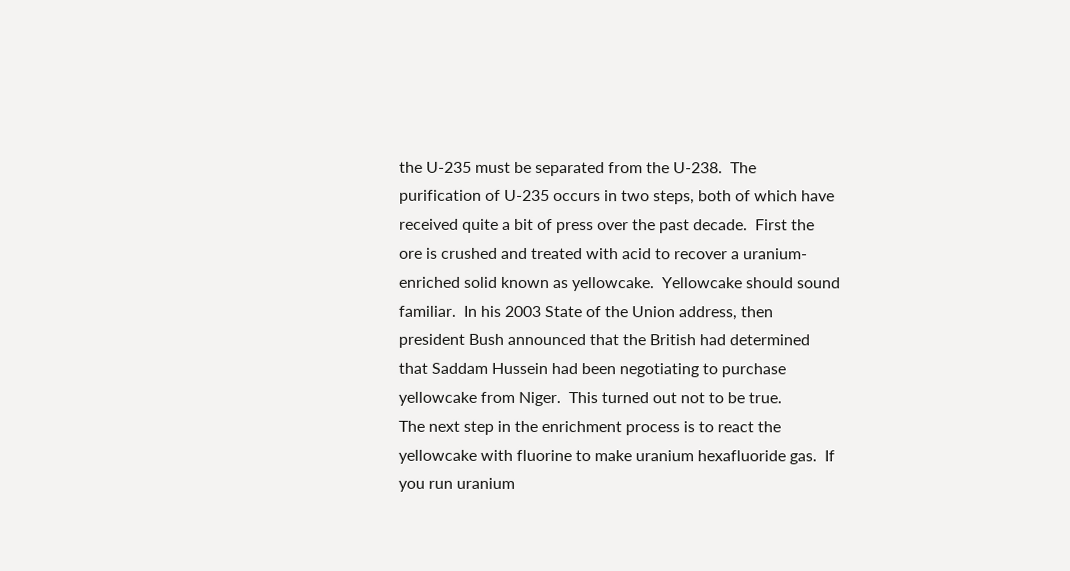the U-235 must be separated from the U-238.  The purification of U-235 occurs in two steps, both of which have received quite a bit of press over the past decade.  First the ore is crushed and treated with acid to recover a uranium-enriched solid known as yellowcake.  Yellowcake should sound familiar.  In his 2003 State of the Union address, then president Bush announced that the British had determined that Saddam Hussein had been negotiating to purchase yellowcake from Niger.  This turned out not to be true.
The next step in the enrichment process is to react the yellowcake with fluorine to make uranium hexafluoride gas.  If you run uranium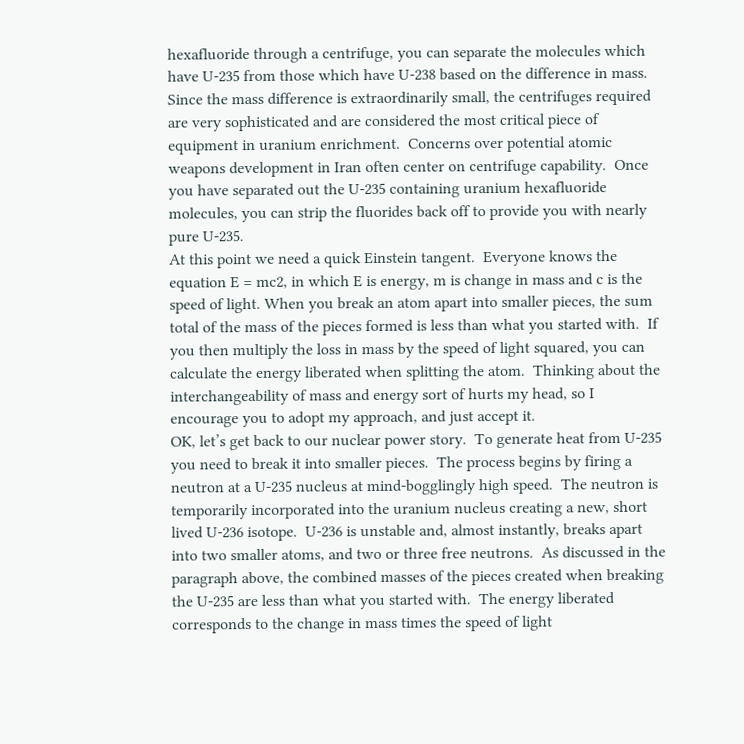hexafluoride through a centrifuge, you can separate the molecules which have U-235 from those which have U-238 based on the difference in mass.  Since the mass difference is extraordinarily small, the centrifuges required are very sophisticated and are considered the most critical piece of equipment in uranium enrichment.  Concerns over potential atomic weapons development in Iran often center on centrifuge capability.  Once you have separated out the U-235 containing uranium hexafluoride molecules, you can strip the fluorides back off to provide you with nearly pure U-235.
At this point we need a quick Einstein tangent.  Everyone knows the equation E = mc2, in which E is energy, m is change in mass and c is the speed of light. When you break an atom apart into smaller pieces, the sum total of the mass of the pieces formed is less than what you started with.  If you then multiply the loss in mass by the speed of light squared, you can calculate the energy liberated when splitting the atom.  Thinking about the interchangeability of mass and energy sort of hurts my head, so I encourage you to adopt my approach, and just accept it.
OK, let’s get back to our nuclear power story.  To generate heat from U-235 you need to break it into smaller pieces.  The process begins by firing a neutron at a U-235 nucleus at mind-bogglingly high speed.  The neutron is temporarily incorporated into the uranium nucleus creating a new, short lived U-236 isotope.  U-236 is unstable and, almost instantly, breaks apart into two smaller atoms, and two or three free neutrons.  As discussed in the paragraph above, the combined masses of the pieces created when breaking the U-235 are less than what you started with.  The energy liberated corresponds to the change in mass times the speed of light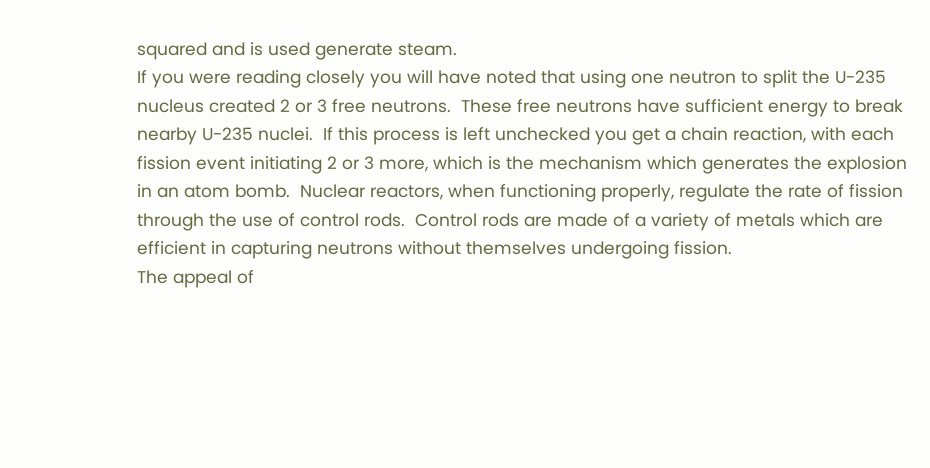squared and is used generate steam.
If you were reading closely you will have noted that using one neutron to split the U-235 nucleus created 2 or 3 free neutrons.  These free neutrons have sufficient energy to break nearby U-235 nuclei.  If this process is left unchecked you get a chain reaction, with each fission event initiating 2 or 3 more, which is the mechanism which generates the explosion in an atom bomb.  Nuclear reactors, when functioning properly, regulate the rate of fission through the use of control rods.  Control rods are made of a variety of metals which are efficient in capturing neutrons without themselves undergoing fission.
The appeal of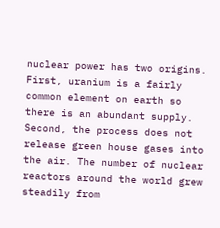nuclear power has two origins.  First, uranium is a fairly common element on earth so there is an abundant supply.  Second, the process does not release green house gases into the air. The number of nuclear reactors around the world grew steadily from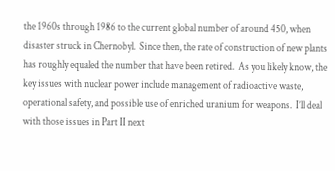the 1960s through 1986 to the current global number of around 450, when disaster struck in Chernobyl.  Since then, the rate of construction of new plants has roughly equaled the number that have been retired.  As you likely know, the key issues with nuclear power include management of radioactive waste, operational safety, and possible use of enriched uranium for weapons.  I’ll deal with those issues in Part II next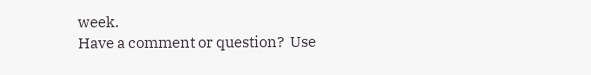week.
Have a comment or question?  Use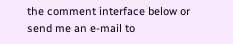the comment interface below or send me an e-mail to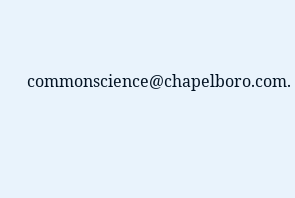commonscience@chapelboro.com.